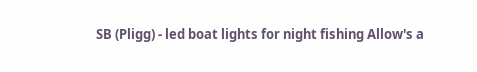SB (Pligg) - led boat lights for night fishing Allow's a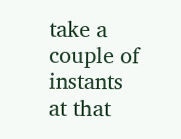take a couple of instants at that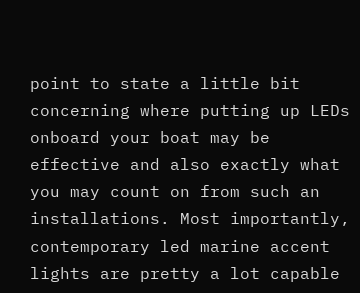point to state a little bit concerning where putting up LEDs onboard your boat may be effective and also exactly what you may count on from such an installations. Most importantly, contemporary led marine accent lights are pretty a lot capable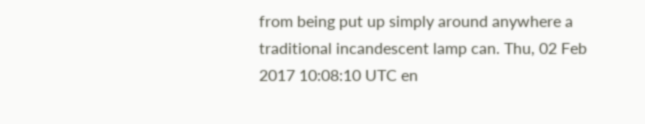from being put up simply around anywhere a traditional incandescent lamp can. Thu, 02 Feb 2017 10:08:10 UTC en